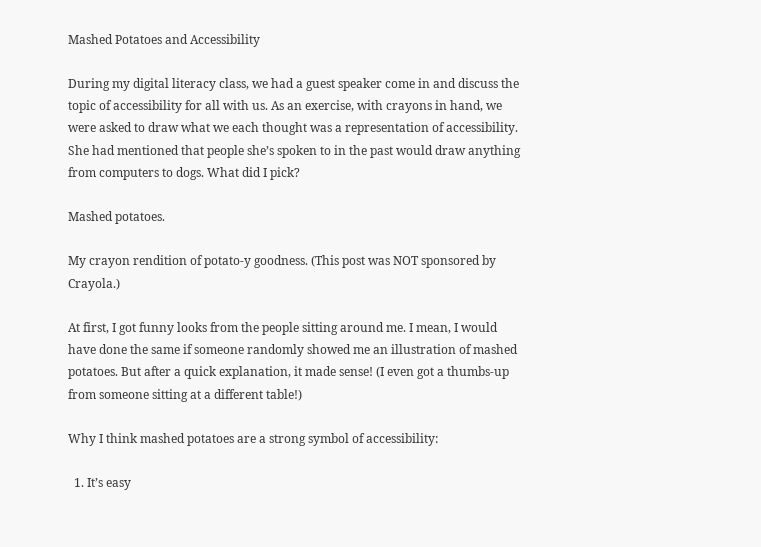Mashed Potatoes and Accessibility

During my digital literacy class, we had a guest speaker come in and discuss the topic of accessibility for all with us. As an exercise, with crayons in hand, we were asked to draw what we each thought was a representation of accessibility. She had mentioned that people she’s spoken to in the past would draw anything from computers to dogs. What did I pick?

Mashed potatoes.

My crayon rendition of potato-y goodness. (This post was NOT sponsored by Crayola.)

At first, I got funny looks from the people sitting around me. I mean, I would have done the same if someone randomly showed me an illustration of mashed potatoes. But after a quick explanation, it made sense! (I even got a thumbs-up from someone sitting at a different table!)

Why I think mashed potatoes are a strong symbol of accessibility:

  1. It’s easy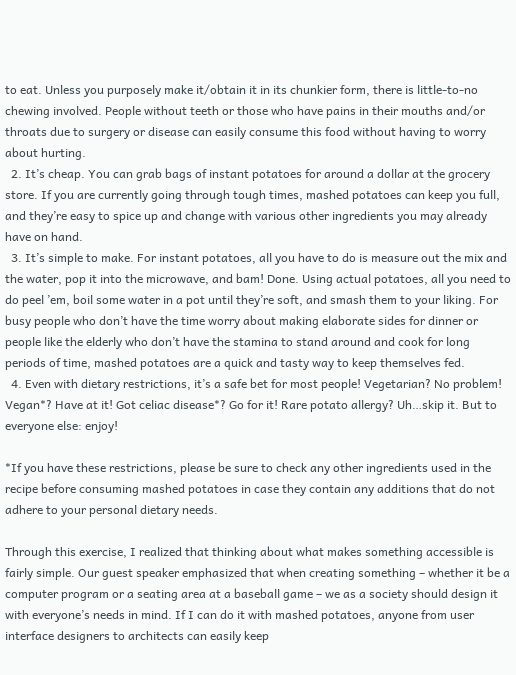to eat. Unless you purposely make it/obtain it in its chunkier form, there is little-to-no chewing involved. People without teeth or those who have pains in their mouths and/or throats due to surgery or disease can easily consume this food without having to worry about hurting.
  2. It’s cheap. You can grab bags of instant potatoes for around a dollar at the grocery store. If you are currently going through tough times, mashed potatoes can keep you full, and they’re easy to spice up and change with various other ingredients you may already have on hand.
  3. It’s simple to make. For instant potatoes, all you have to do is measure out the mix and the water, pop it into the microwave, and bam! Done. Using actual potatoes, all you need to do peel ’em, boil some water in a pot until they’re soft, and smash them to your liking. For busy people who don’t have the time worry about making elaborate sides for dinner or people like the elderly who don’t have the stamina to stand around and cook for long periods of time, mashed potatoes are a quick and tasty way to keep themselves fed.
  4. Even with dietary restrictions, it’s a safe bet for most people! Vegetarian? No problem! Vegan*? Have at it! Got celiac disease*? Go for it! Rare potato allergy? Uh…skip it. But to everyone else: enjoy!

*If you have these restrictions, please be sure to check any other ingredients used in the recipe before consuming mashed potatoes in case they contain any additions that do not adhere to your personal dietary needs.

Through this exercise, I realized that thinking about what makes something accessible is fairly simple. Our guest speaker emphasized that when creating something – whether it be a computer program or a seating area at a baseball game – we as a society should design it with everyone’s needs in mind. If I can do it with mashed potatoes, anyone from user interface designers to architects can easily keep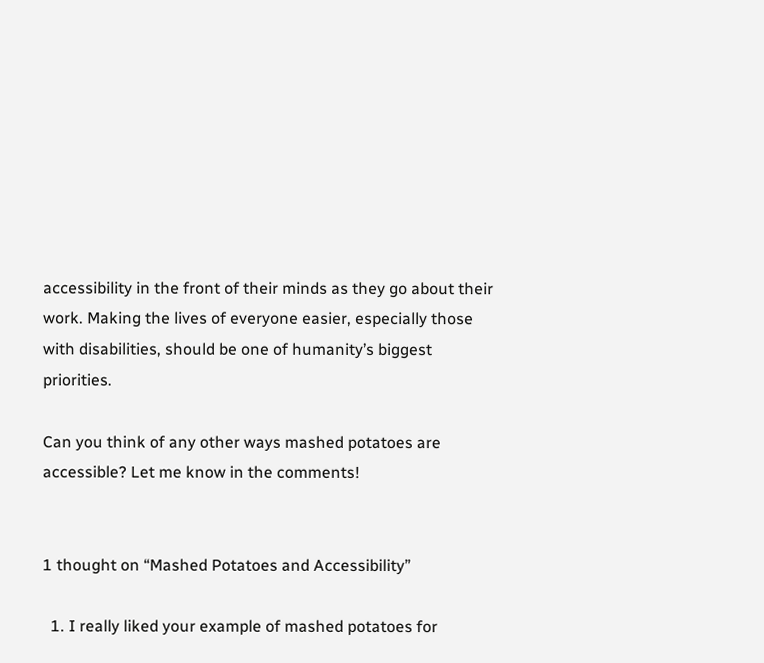accessibility in the front of their minds as they go about their work. Making the lives of everyone easier, especially those with disabilities, should be one of humanity’s biggest priorities.

Can you think of any other ways mashed potatoes are accessible? Let me know in the comments!


1 thought on “Mashed Potatoes and Accessibility”

  1. I really liked your example of mashed potatoes for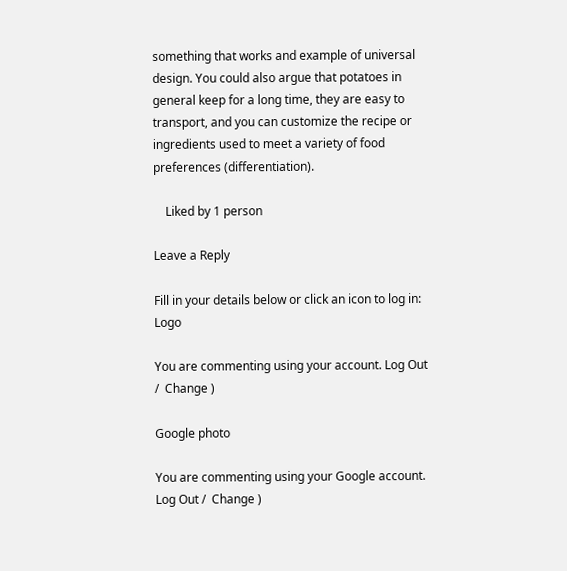something that works and example of universal design. You could also argue that potatoes in general keep for a long time, they are easy to transport, and you can customize the recipe or ingredients used to meet a variety of food preferences (differentiation).

    Liked by 1 person

Leave a Reply

Fill in your details below or click an icon to log in: Logo

You are commenting using your account. Log Out /  Change )

Google photo

You are commenting using your Google account. Log Out /  Change )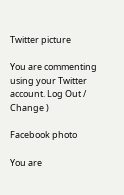Twitter picture

You are commenting using your Twitter account. Log Out /  Change )

Facebook photo

You are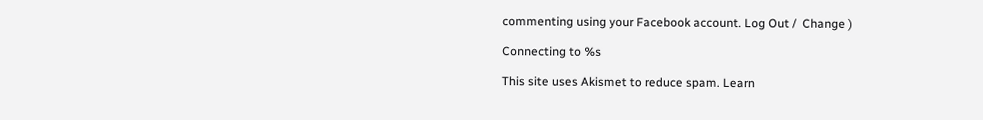commenting using your Facebook account. Log Out /  Change )

Connecting to %s

This site uses Akismet to reduce spam. Learn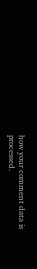how your comment data is processed.